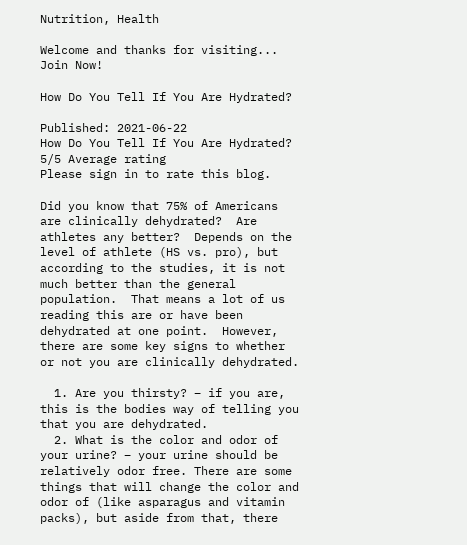Nutrition, Health

Welcome and thanks for visiting...
Join Now!

How Do You Tell If You Are Hydrated?

Published: 2021-06-22
How Do You Tell If You Are Hydrated?
5/5 Average rating
Please sign in to rate this blog.

Did you know that 75% of Americans are clinically dehydrated?  Are athletes any better?  Depends on the level of athlete (HS vs. pro), but according to the studies, it is not much better than the general population.  That means a lot of us reading this are or have been dehydrated at one point.  However, there are some key signs to whether or not you are clinically dehydrated.

  1. Are you thirsty? – if you are, this is the bodies way of telling you that you are dehydrated.
  2. What is the color and odor of your urine? – your urine should be relatively odor free. There are some things that will change the color and odor of (like asparagus and vitamin packs), but aside from that, there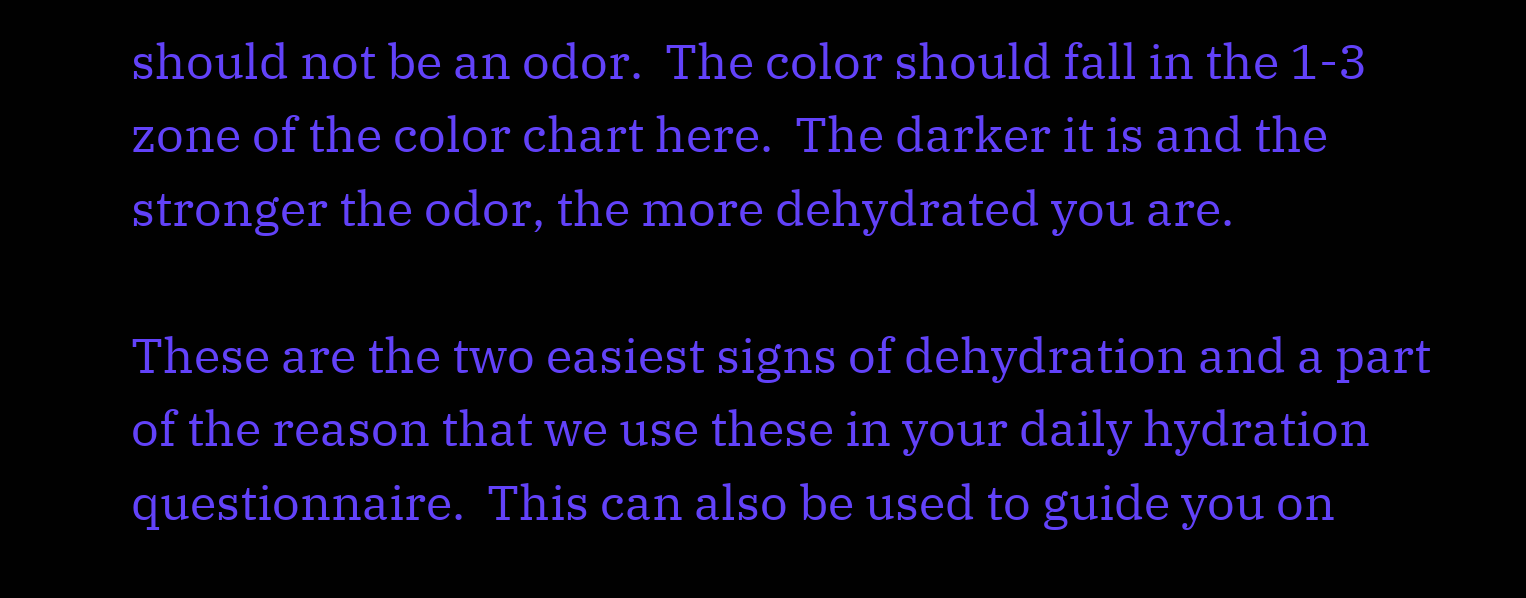should not be an odor.  The color should fall in the 1-3 zone of the color chart here.  The darker it is and the stronger the odor, the more dehydrated you are.

These are the two easiest signs of dehydration and a part of the reason that we use these in your daily hydration questionnaire.  This can also be used to guide you on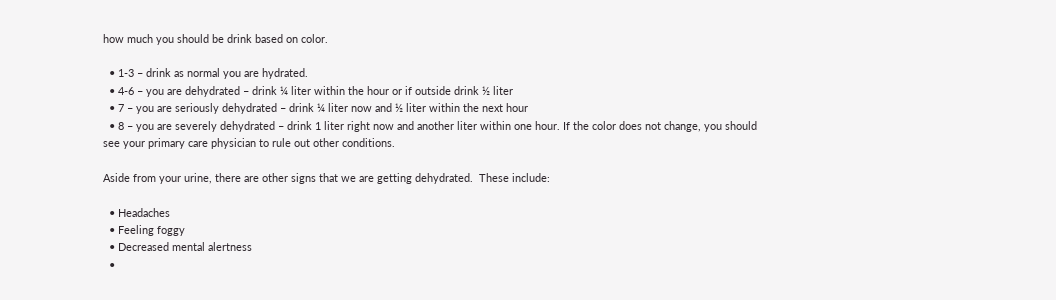how much you should be drink based on color.

  • 1-3 – drink as normal you are hydrated.
  • 4-6 – you are dehydrated – drink ¼ liter within the hour or if outside drink ½ liter
  • 7 – you are seriously dehydrated – drink ¼ liter now and ½ liter within the next hour
  • 8 – you are severely dehydrated – drink 1 liter right now and another liter within one hour. If the color does not change, you should see your primary care physician to rule out other conditions.

Aside from your urine, there are other signs that we are getting dehydrated.  These include:

  • Headaches
  • Feeling foggy
  • Decreased mental alertness
  •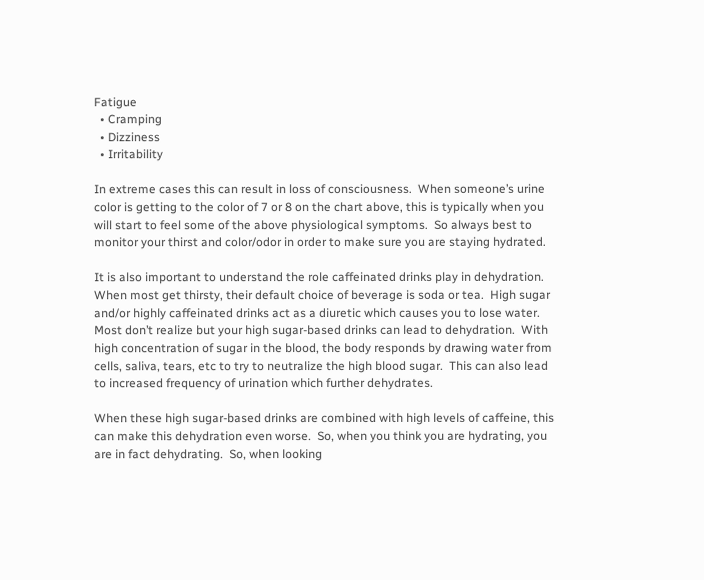Fatigue
  • Cramping
  • Dizziness
  • Irritability

In extreme cases this can result in loss of consciousness.  When someone’s urine color is getting to the color of 7 or 8 on the chart above, this is typically when you will start to feel some of the above physiological symptoms.  So always best to monitor your thirst and color/odor in order to make sure you are staying hydrated.

It is also important to understand the role caffeinated drinks play in dehydration.  When most get thirsty, their default choice of beverage is soda or tea.  High sugar and/or highly caffeinated drinks act as a diuretic which causes you to lose water.  Most don’t realize but your high sugar-based drinks can lead to dehydration.  With high concentration of sugar in the blood, the body responds by drawing water from cells, saliva, tears, etc to try to neutralize the high blood sugar.  This can also lead to increased frequency of urination which further dehydrates.

When these high sugar-based drinks are combined with high levels of caffeine, this can make this dehydration even worse.  So, when you think you are hydrating, you are in fact dehydrating.  So, when looking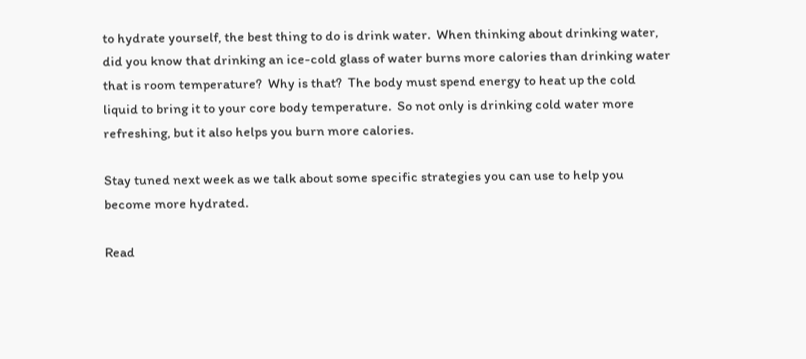to hydrate yourself, the best thing to do is drink water.  When thinking about drinking water, did you know that drinking an ice-cold glass of water burns more calories than drinking water that is room temperature?  Why is that?  The body must spend energy to heat up the cold liquid to bring it to your core body temperature.  So not only is drinking cold water more refreshing, but it also helps you burn more calories.

Stay tuned next week as we talk about some specific strategies you can use to help you become more hydrated.

Read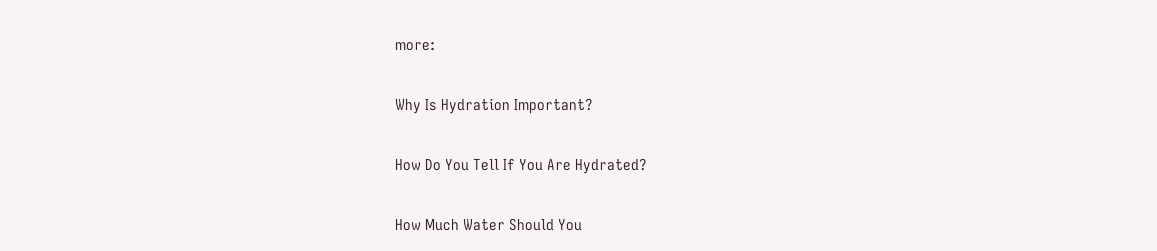more:

Why Is Hydration Important?

How Do You Tell If You Are Hydrated?

How Much Water Should You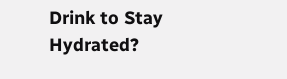Drink to Stay Hydrated?